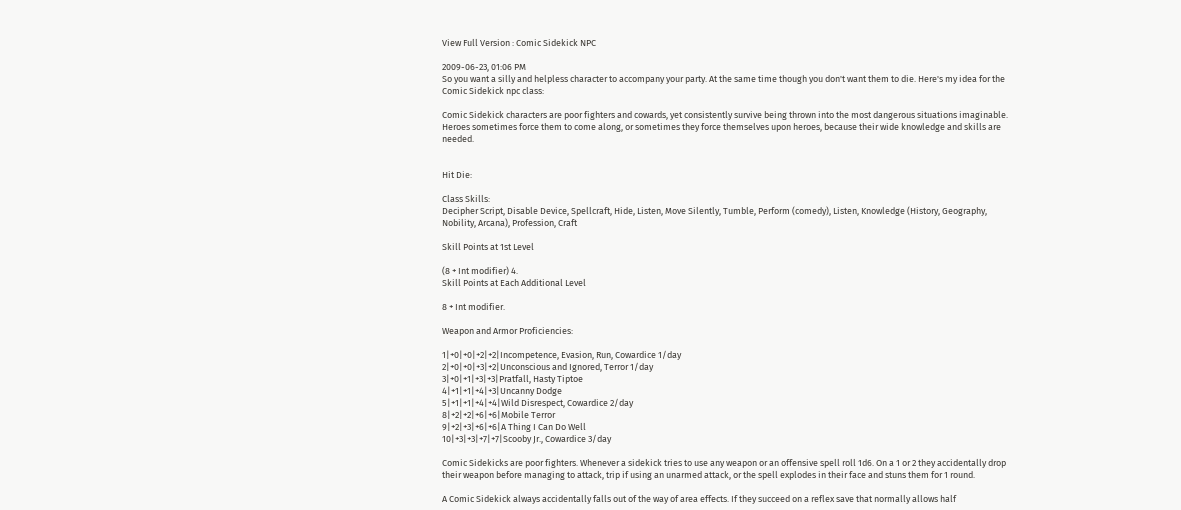View Full Version : Comic Sidekick NPC

2009-06-23, 01:06 PM
So you want a silly and helpless character to accompany your party. At the same time though you don't want them to die. Here's my idea for the Comic Sidekick npc class:

Comic Sidekick characters are poor fighters and cowards, yet consistently survive being thrown into the most dangerous situations imaginable. Heroes sometimes force them to come along, or sometimes they force themselves upon heroes, because their wide knowledge and skills are needed.


Hit Die:

Class Skills:
Decipher Script, Disable Device, Spellcraft, Hide, Listen, Move Silently, Tumble, Perform (comedy), Listen, Knowledge (History, Geography, Nobility, Arcana), Profession, Craft

Skill Points at 1st Level

(8 + Int modifier) 4.
Skill Points at Each Additional Level

8 + Int modifier.

Weapon and Armor Proficiencies:

1|+0|+0|+2|+2|Incompetence, Evasion, Run, Cowardice 1/day
2|+0|+0|+3|+2|Unconscious and Ignored, Terror 1/day
3|+0|+1|+3|+3|Pratfall, Hasty Tiptoe
4|+1|+1|+4|+3|Uncanny Dodge
5|+1|+1|+4|+4|Wild Disrespect, Cowardice 2/day
8|+2|+2|+6|+6|Mobile Terror
9|+2|+3|+6|+6|A Thing I Can Do Well
10|+3|+3|+7|+7|Scooby Jr., Cowardice 3/day

Comic Sidekicks are poor fighters. Whenever a sidekick tries to use any weapon or an offensive spell roll 1d6. On a 1 or 2 they accidentally drop their weapon before managing to attack, trip if using an unarmed attack, or the spell explodes in their face and stuns them for 1 round.

A Comic Sidekick always accidentally falls out of the way of area effects. If they succeed on a reflex save that normally allows half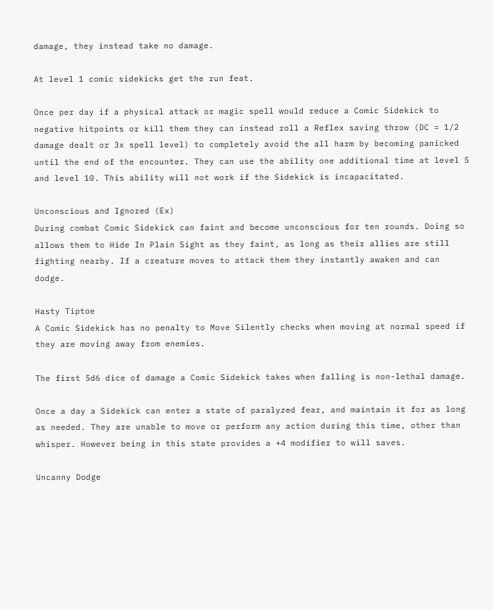damage, they instead take no damage.

At level 1 comic sidekicks get the run feat.

Once per day if a physical attack or magic spell would reduce a Comic Sidekick to negative hitpoints or kill them they can instead roll a Reflex saving throw (DC = 1/2 damage dealt or 3x spell level) to completely avoid the all harm by becoming panicked until the end of the encounter. They can use the ability one additional time at level 5 and level 10. This ability will not work if the Sidekick is incapacitated.

Unconscious and Ignored (Ex)
During combat Comic Sidekick can faint and become unconscious for ten rounds. Doing so allows them to Hide In Plain Sight as they faint, as long as their allies are still fighting nearby. If a creature moves to attack them they instantly awaken and can dodge.

Hasty Tiptoe
A Comic Sidekick has no penalty to Move Silently checks when moving at normal speed if they are moving away from enemies.

The first 5d6 dice of damage a Comic Sidekick takes when falling is non-lethal damage.

Once a day a Sidekick can enter a state of paralyzed fear, and maintain it for as long as needed. They are unable to move or perform any action during this time, other than whisper. However being in this state provides a +4 modifier to will saves.

Uncanny Dodge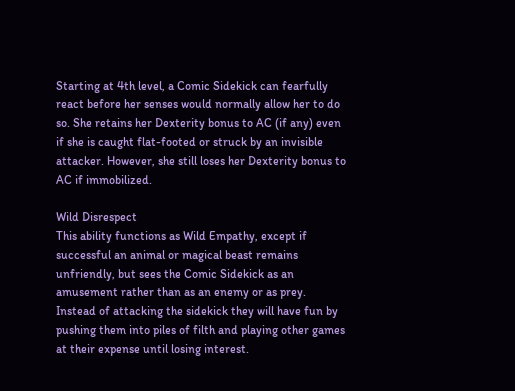Starting at 4th level, a Comic Sidekick can fearfully react before her senses would normally allow her to do so. She retains her Dexterity bonus to AC (if any) even if she is caught flat-footed or struck by an invisible attacker. However, she still loses her Dexterity bonus to AC if immobilized.

Wild Disrespect
This ability functions as Wild Empathy, except if successful an animal or magical beast remains unfriendly, but sees the Comic Sidekick as an amusement rather than as an enemy or as prey. Instead of attacking the sidekick they will have fun by pushing them into piles of filth and playing other games at their expense until losing interest.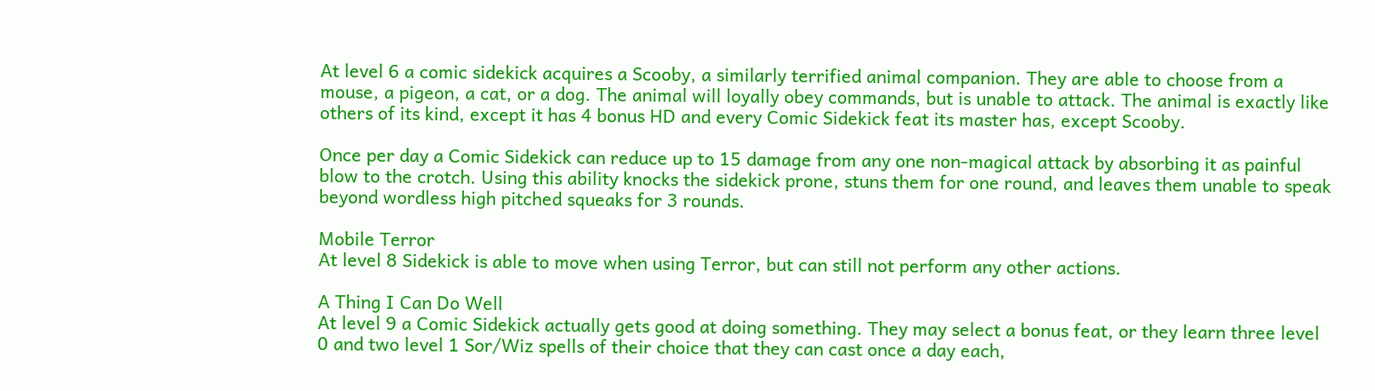At level 6 a comic sidekick acquires a Scooby, a similarly terrified animal companion. They are able to choose from a mouse, a pigeon, a cat, or a dog. The animal will loyally obey commands, but is unable to attack. The animal is exactly like others of its kind, except it has 4 bonus HD and every Comic Sidekick feat its master has, except Scooby.

Once per day a Comic Sidekick can reduce up to 15 damage from any one non-magical attack by absorbing it as painful blow to the crotch. Using this ability knocks the sidekick prone, stuns them for one round, and leaves them unable to speak beyond wordless high pitched squeaks for 3 rounds.

Mobile Terror
At level 8 Sidekick is able to move when using Terror, but can still not perform any other actions.

A Thing I Can Do Well
At level 9 a Comic Sidekick actually gets good at doing something. They may select a bonus feat, or they learn three level 0 and two level 1 Sor/Wiz spells of their choice that they can cast once a day each,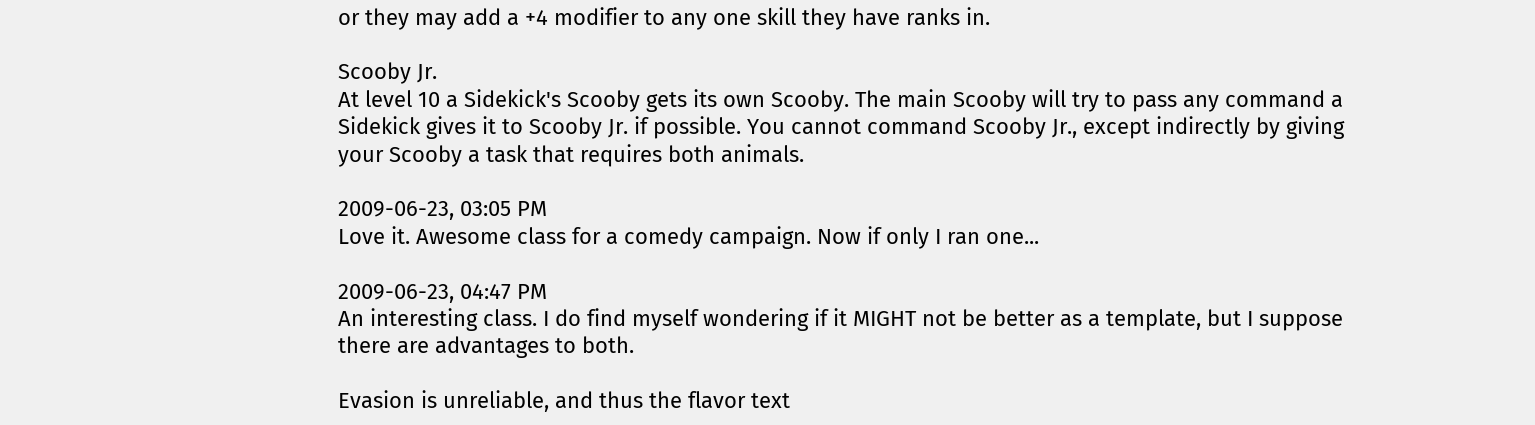or they may add a +4 modifier to any one skill they have ranks in.

Scooby Jr.
At level 10 a Sidekick's Scooby gets its own Scooby. The main Scooby will try to pass any command a Sidekick gives it to Scooby Jr. if possible. You cannot command Scooby Jr., except indirectly by giving your Scooby a task that requires both animals.

2009-06-23, 03:05 PM
Love it. Awesome class for a comedy campaign. Now if only I ran one...

2009-06-23, 04:47 PM
An interesting class. I do find myself wondering if it MIGHT not be better as a template, but I suppose there are advantages to both.

Evasion is unreliable, and thus the flavor text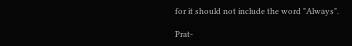for it should not include the word "Always".

Prat-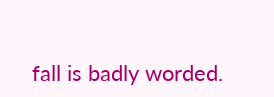fall is badly worded.